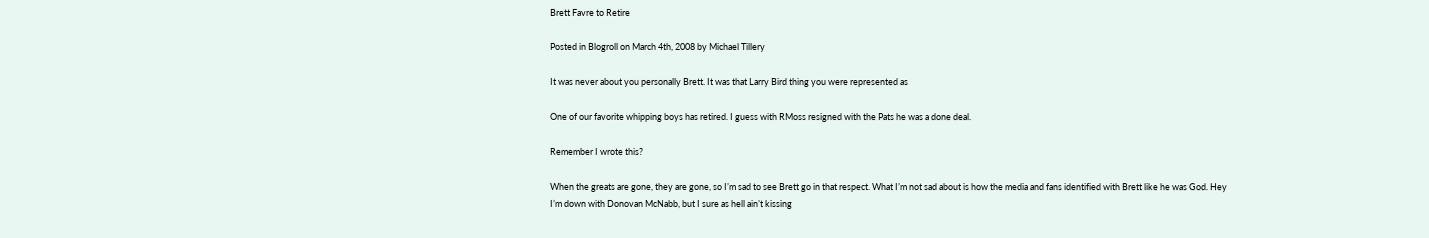Brett Favre to Retire

Posted in Blogroll on March 4th, 2008 by Michael Tillery

It was never about you personally Brett. It was that Larry Bird thing you were represented as

One of our favorite whipping boys has retired. I guess with RMoss resigned with the Pats he was a done deal.

Remember I wrote this?

When the greats are gone, they are gone, so I’m sad to see Brett go in that respect. What I’m not sad about is how the media and fans identified with Brett like he was God. Hey I’m down with Donovan McNabb, but I sure as hell ain’t kissing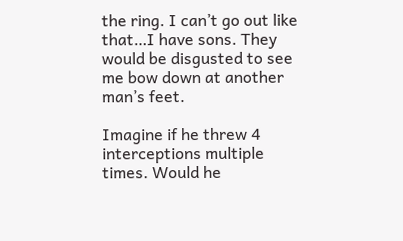the ring. I can’t go out like that…I have sons. They would be disgusted to see me bow down at another man’s feet.

Imagine if he threw 4 interceptions multiple times. Would he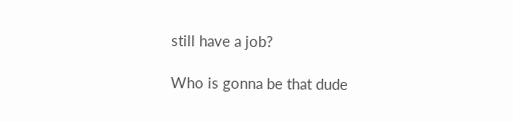still have a job?

Who is gonna be that dude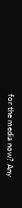for the media now? Any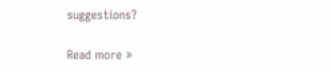suggestions?

Read more »